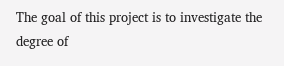The goal of this project is to investigate the degree of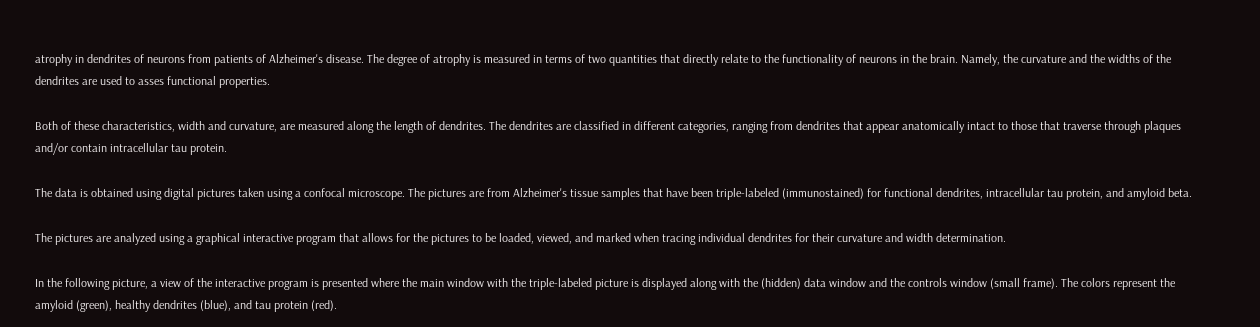atrophy in dendrites of neurons from patients of Alzheimer's disease. The degree of atrophy is measured in terms of two quantities that directly relate to the functionality of neurons in the brain. Namely, the curvature and the widths of the dendrites are used to asses functional properties.

Both of these characteristics, width and curvature, are measured along the length of dendrites. The dendrites are classified in different categories, ranging from dendrites that appear anatomically intact to those that traverse through plaques and/or contain intracellular tau protein.

The data is obtained using digital pictures taken using a confocal microscope. The pictures are from Alzheimer's tissue samples that have been triple-labeled (immunostained) for functional dendrites, intracellular tau protein, and amyloid beta.

The pictures are analyzed using a graphical interactive program that allows for the pictures to be loaded, viewed, and marked when tracing individual dendrites for their curvature and width determination.

In the following picture, a view of the interactive program is presented where the main window with the triple-labeled picture is displayed along with the (hidden) data window and the controls window (small frame). The colors represent the amyloid (green), healthy dendrites (blue), and tau protein (red).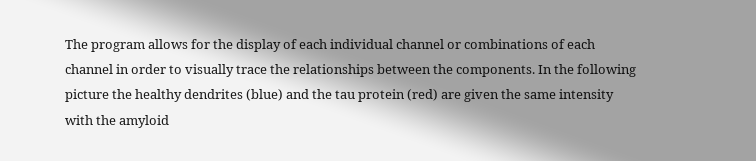The program allows for the display of each individual channel or combinations of each channel in order to visually trace the relationships between the components. In the following picture the healthy dendrites (blue) and the tau protein (red) are given the same intensity with the amyloid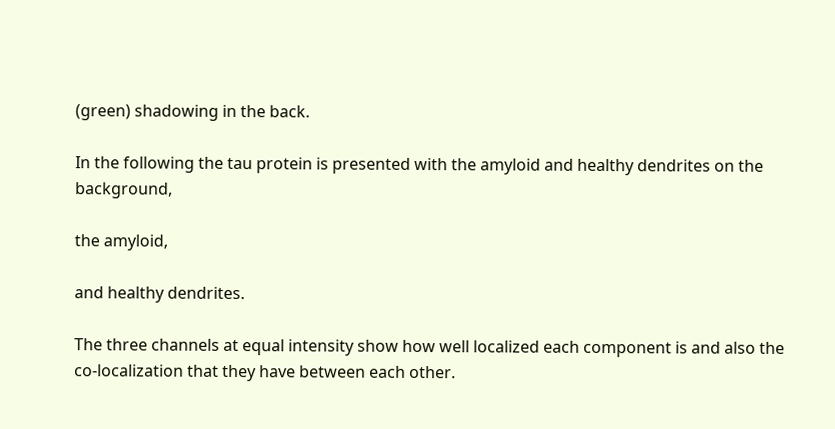(green) shadowing in the back.

In the following the tau protein is presented with the amyloid and healthy dendrites on the background,

the amyloid,

and healthy dendrites.

The three channels at equal intensity show how well localized each component is and also the co-localization that they have between each other.